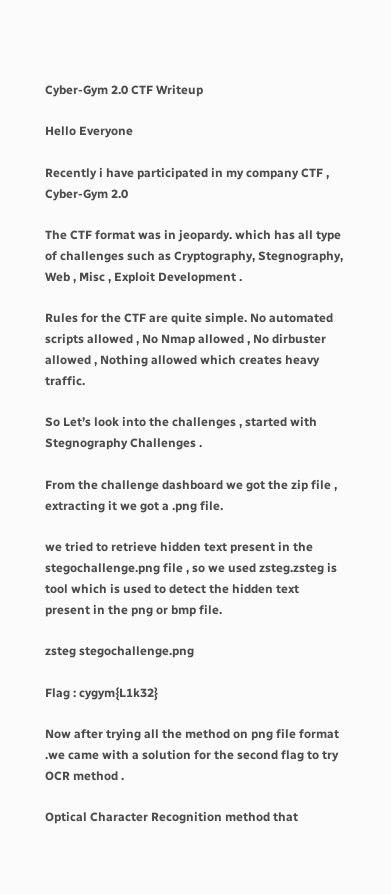Cyber-Gym 2.0 CTF Writeup

Hello Everyone

Recently i have participated in my company CTF , Cyber-Gym 2.0

The CTF format was in jeopardy. which has all type of challenges such as Cryptography, Stegnography, Web , Misc , Exploit Development .

Rules for the CTF are quite simple. No automated scripts allowed , No Nmap allowed , No dirbuster allowed , Nothing allowed which creates heavy traffic.

So Let’s look into the challenges , started with Stegnography Challenges .

From the challenge dashboard we got the zip file , extracting it we got a .png file.

we tried to retrieve hidden text present in the stegochallenge.png file , so we used zsteg.zsteg is tool which is used to detect the hidden text present in the png or bmp file.

zsteg stegochallenge.png

Flag : cygym{L1k32}

Now after trying all the method on png file format .we came with a solution for the second flag to try OCR method .

Optical Character Recognition method that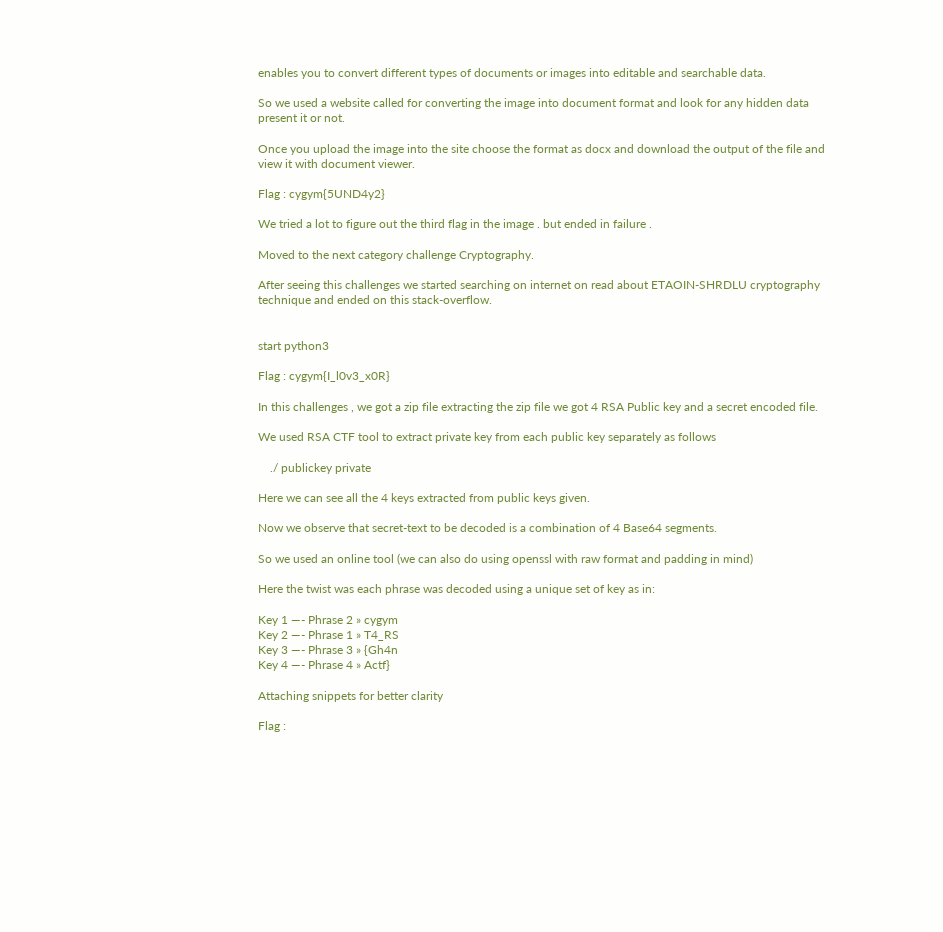enables you to convert different types of documents or images into editable and searchable data.

So we used a website called for converting the image into document format and look for any hidden data present it or not.

Once you upload the image into the site choose the format as docx and download the output of the file and view it with document viewer.

Flag : cygym{5UND4y2}

We tried a lot to figure out the third flag in the image . but ended in failure .

Moved to the next category challenge Cryptography.

After seeing this challenges we started searching on internet on read about ETAOIN-SHRDLU cryptography technique and ended on this stack-overflow.


start python3

Flag : cygym{I_l0v3_x0R}

In this challenges , we got a zip file extracting the zip file we got 4 RSA Public key and a secret encoded file.

We used RSA CTF tool to extract private key from each public key separately as follows

    ./ publickey private

Here we can see all the 4 keys extracted from public keys given.

Now we observe that secret-text to be decoded is a combination of 4 Base64 segments.

So we used an online tool (we can also do using openssl with raw format and padding in mind)

Here the twist was each phrase was decoded using a unique set of key as in:

Key 1 —- Phrase 2 » cygym
Key 2 —- Phrase 1 » T4_RS
Key 3 —- Phrase 3 » {Gh4n
Key 4 —- Phrase 4 » Actf}

Attaching snippets for better clarity

Flag :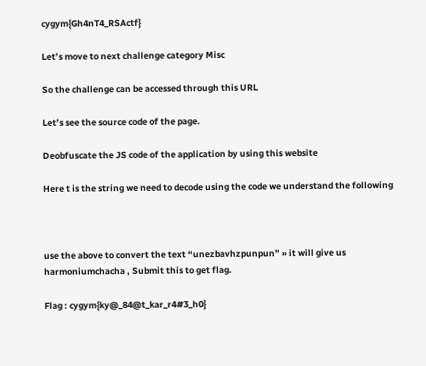cygym{Gh4nT4_RSActf}

Let’s move to next challenge category Misc

So the challenge can be accessed through this URL

Let’s see the source code of the page.

Deobfuscate the JS code of the application by using this website

Here t is the string we need to decode using the code we understand the following



use the above to convert the text “unezbavhzpunpun” » it will give us harmoniumchacha , Submit this to get flag.

Flag : cygym{ky@_84@t_kar_r4#3_h0}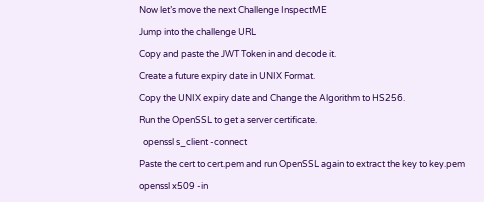Now let’s move the next Challenge InspectME

Jump into the challenge URL

Copy and paste the JWT Token in and decode it.

Create a future expiry date in UNIX Format.

Copy the UNIX expiry date and Change the Algorithm to HS256.

Run the OpenSSL to get a server certificate.

  openssl s_client -connect

Paste the cert to cert.pem and run OpenSSL again to extract the key to key.pem

openssl x509 -in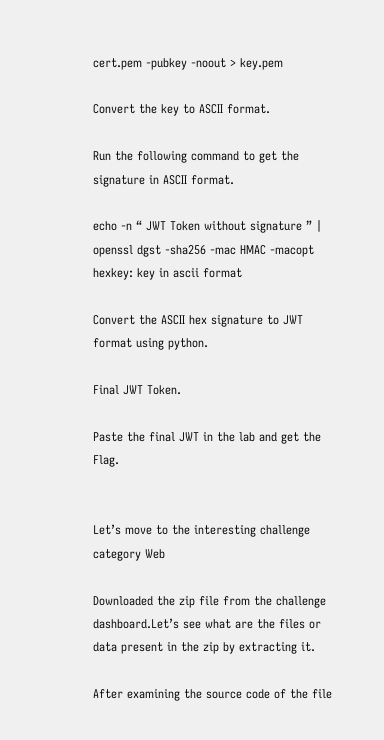cert.pem -pubkey -noout > key.pem

Convert the key to ASCII format.

Run the following command to get the signature in ASCII format.

echo -n “ JWT Token without signature ” | openssl dgst -sha256 -mac HMAC -macopt hexkey: key in ascii format

Convert the ASCII hex signature to JWT format using python.

Final JWT Token.

Paste the final JWT in the lab and get the Flag.


Let’s move to the interesting challenge category Web

Downloaded the zip file from the challenge dashboard.Let’s see what are the files or data present in the zip by extracting it.

After examining the source code of the file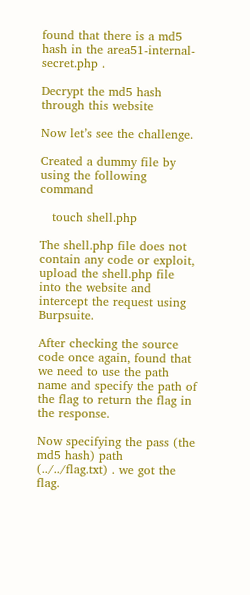found that there is a md5 hash in the area51-internal-secret.php .

Decrypt the md5 hash through this website

Now let’s see the challenge.

Created a dummy file by using the following command

   touch shell.php

The shell.php file does not contain any code or exploit, upload the shell.php file into the website and intercept the request using Burpsuite.

After checking the source code once again, found that we need to use the path name and specify the path of the flag to return the flag in the response.

Now specifying the pass (the md5 hash) path (../../flag.txt) . we got the flag.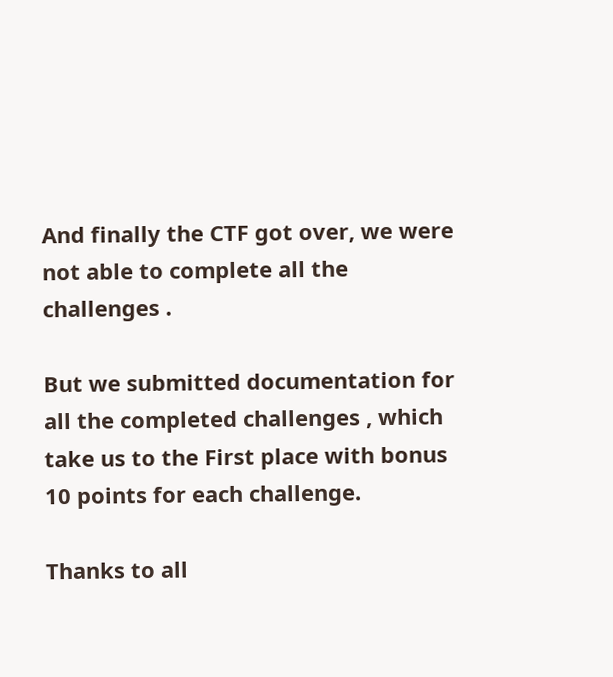And finally the CTF got over, we were not able to complete all the challenges .

But we submitted documentation for all the completed challenges , which take us to the First place with bonus 10 points for each challenge.

Thanks to all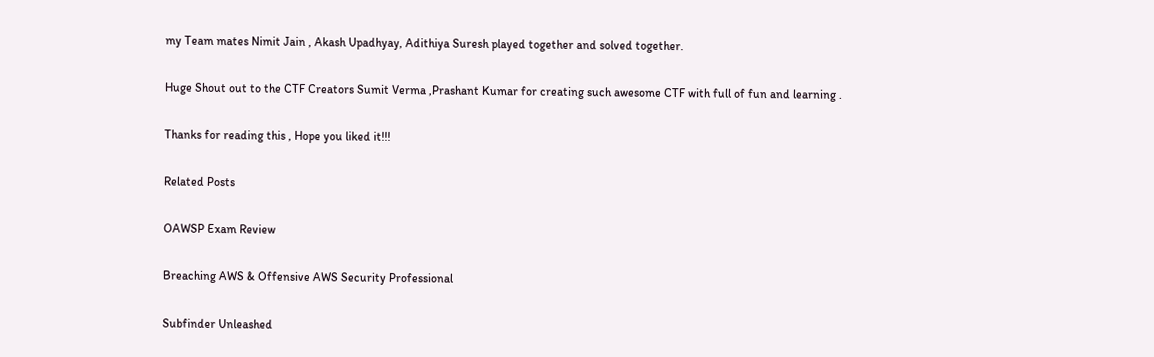my Team mates Nimit Jain , Akash Upadhyay, Adithiya Suresh played together and solved together.

Huge Shout out to the CTF Creators Sumit Verma ,Prashant Kumar for creating such awesome CTF with full of fun and learning .

Thanks for reading this , Hope you liked it!!!

Related Posts

OAWSP Exam Review

Breaching AWS & Offensive AWS Security Professional

Subfinder Unleashed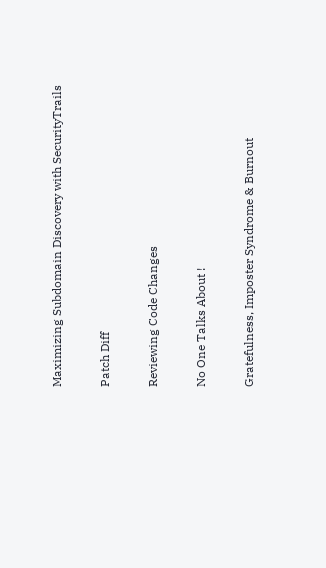Maximizing Subdomain Discovery with SecurityTrails

Patch Diff

Reviewing Code Changes

No One Talks About !

Gratefulness, Imposter Syndrome & Burnout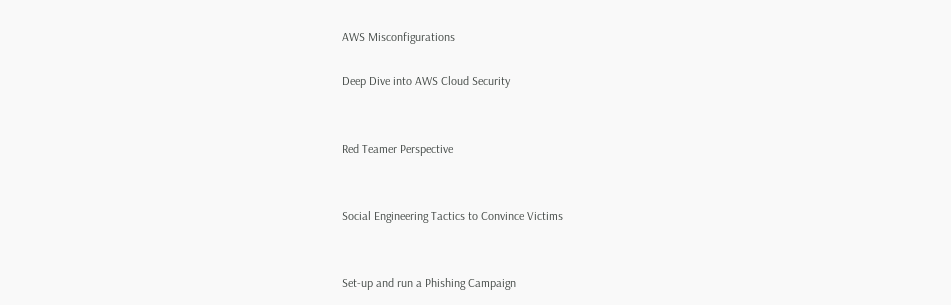AWS Misconfigurations

Deep Dive into AWS Cloud Security


Red Teamer Perspective


Social Engineering Tactics to Convince Victims


Set-up and run a Phishing Campaign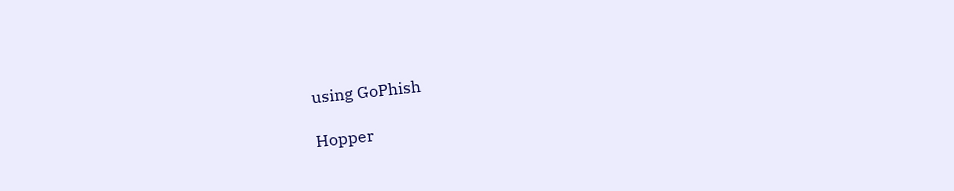using GoPhish

Hopper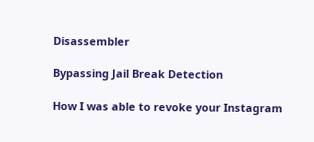Disassembler

Bypassing Jail Break Detection

How I was able to revoke your Instagram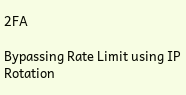2FA

Bypassing Rate Limit using IP Rotation